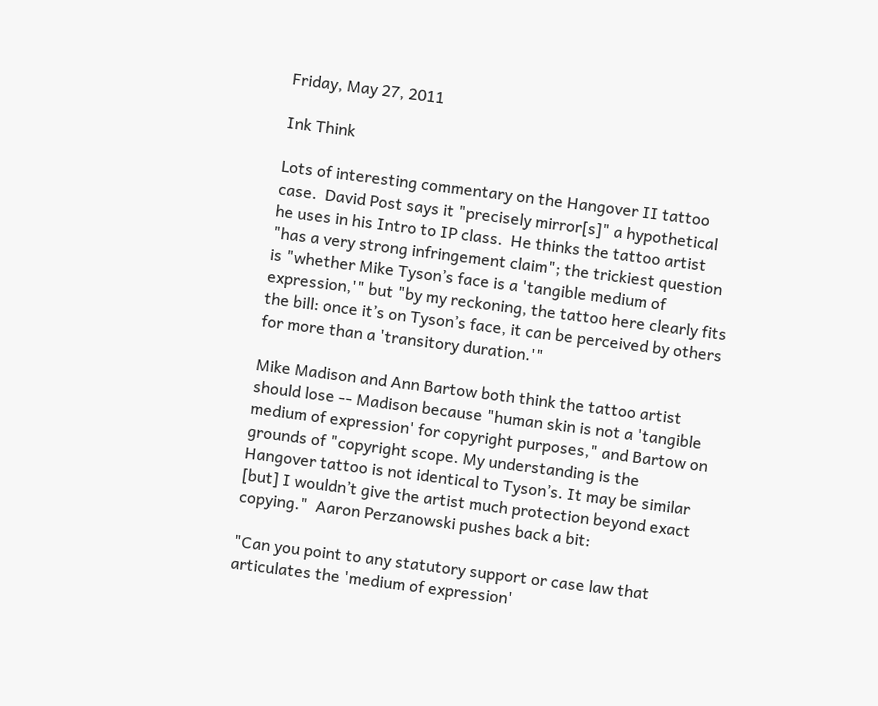Friday, May 27, 2011

Ink Think

Lots of interesting commentary on the Hangover II tattoo case.  David Post says it "precisely mirror[s]" a hypothetical he uses in his Intro to IP class.  He thinks the tattoo artist "has a very strong infringement claim"; the trickiest question is "whether Mike Tyson’s face is a 'tangible medium of expression,'" but "by my reckoning, the tattoo here clearly fits the bill: once it’s on Tyson’s face, it can be perceived by others for more than a 'transitory duration.'"

Mike Madison and Ann Bartow both think the tattoo artist should lose -- Madison because "human skin is not a 'tangible medium of expression' for copyright purposes," and Bartow on grounds of "copyright scope. My understanding is the Hangover tattoo is not identical to Tyson’s. It may be similar [but] I wouldn’t give the artist much protection beyond exact copying."  Aaron Perzanowski pushes back a bit:

"Can you point to any statutory support or case law that articulates the 'medium of expression'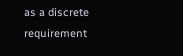as a discrete requirement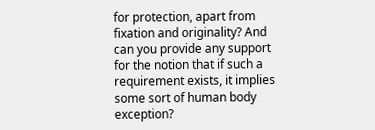for protection, apart from fixation and originality? And can you provide any support for the notion that if such a requirement exists, it implies some sort of human body exception?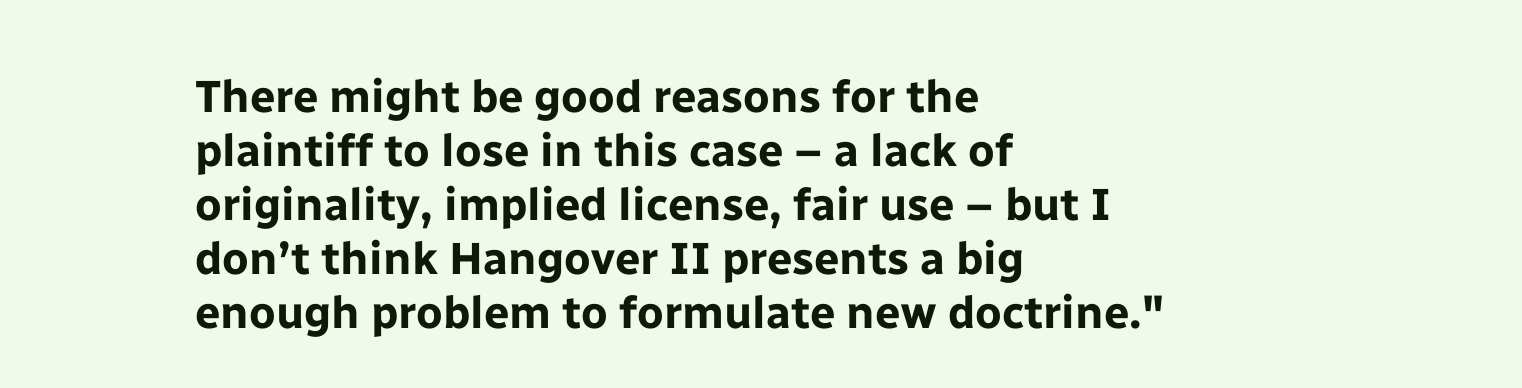There might be good reasons for the plaintiff to lose in this case – a lack of originality, implied license, fair use – but I don’t think Hangover II presents a big enough problem to formulate new doctrine."